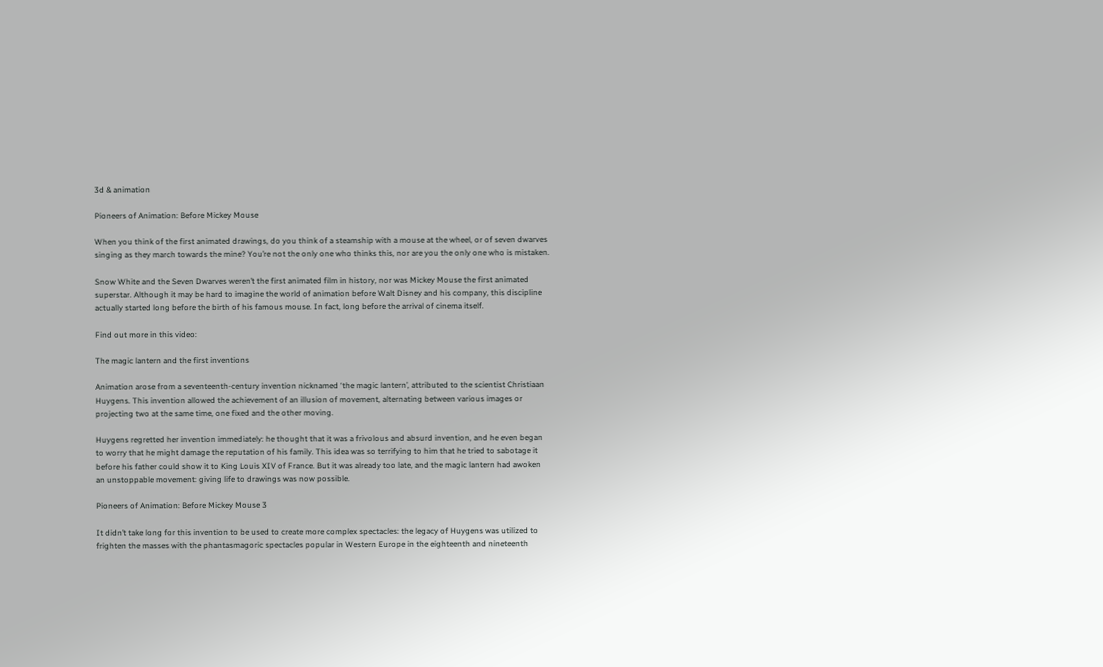3d & animation

Pioneers of Animation: Before Mickey Mouse

When you think of the first animated drawings, do you think of a steamship with a mouse at the wheel, or of seven dwarves singing as they march towards the mine? You’re not the only one who thinks this, nor are you the only one who is mistaken.

Snow White and the Seven Dwarves weren’t the first animated film in history, nor was Mickey Mouse the first animated superstar. Although it may be hard to imagine the world of animation before Walt Disney and his company, this discipline actually started long before the birth of his famous mouse. In fact, long before the arrival of cinema itself.

Find out more in this video:

The magic lantern and the first inventions

Animation arose from a seventeenth-century invention nicknamed ‘the magic lantern’, attributed to the scientist Christiaan Huygens. This invention allowed the achievement of an illusion of movement, alternating between various images or projecting two at the same time, one fixed and the other moving.

Huygens regretted her invention immediately: he thought that it was a frivolous and absurd invention, and he even began to worry that he might damage the reputation of his family. This idea was so terrifying to him that he tried to sabotage it before his father could show it to King Louis XIV of France. But it was already too late, and the magic lantern had awoken an unstoppable movement: giving life to drawings was now possible.

Pioneers of Animation: Before Mickey Mouse 3

It didn’t take long for this invention to be used to create more complex spectacles: the legacy of Huygens was utilized to frighten the masses with the phantasmagoric spectacles popular in Western Europe in the eighteenth and nineteenth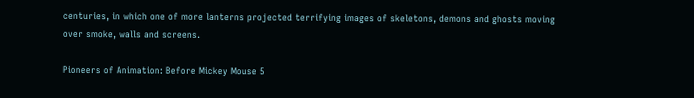centuries, in which one of more lanterns projected terrifying images of skeletons, demons and ghosts moving over smoke, walls and screens.

Pioneers of Animation: Before Mickey Mouse 5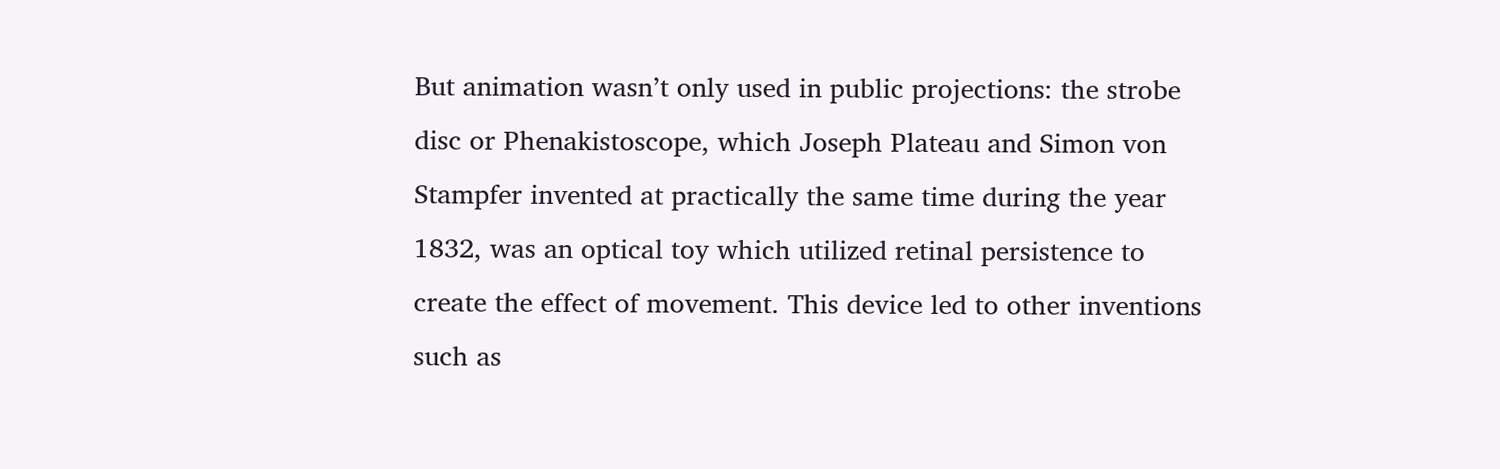But animation wasn’t only used in public projections: the strobe disc or Phenakistoscope, which Joseph Plateau and Simon von Stampfer invented at practically the same time during the year 1832, was an optical toy which utilized retinal persistence to create the effect of movement. This device led to other inventions such as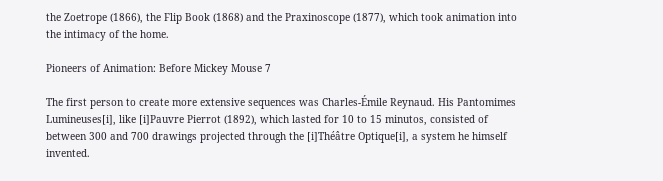the Zoetrope (1866), the Flip Book (1868) and the Praxinoscope (1877), which took animation into the intimacy of the home.

Pioneers of Animation: Before Mickey Mouse 7

The first person to create more extensive sequences was Charles-Émile Reynaud. His Pantomimes Lumineuses[i], like [i]Pauvre Pierrot (1892), which lasted for 10 to 15 minutos, consisted of between 300 and 700 drawings projected through the [i]Théâtre Optique[i], a system he himself invented.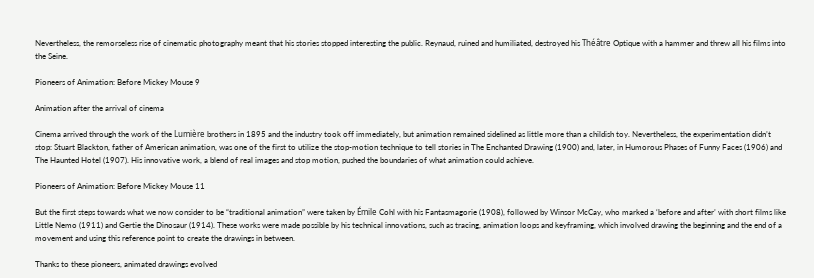Nevertheless, the remorseless rise of cinematic photography meant that his stories stopped interesting the public. Reynaud, ruined and humiliated, destroyed his Théâtre Optique with a hammer and threw all his films into the Seine.

Pioneers of Animation: Before Mickey Mouse 9

Animation after the arrival of cinema

Cinema arrived through the work of the Lumière brothers in 1895 and the industry took off immediately, but animation remained sidelined as little more than a childish toy. Nevertheless, the experimentation didn’t stop: Stuart Blackton, father of American animation, was one of the first to utilize the stop-motion technique to tell stories in The Enchanted Drawing (1900) and, later, in Humorous Phases of Funny Faces (1906) and The Haunted Hotel (1907). His innovative work, a blend of real images and stop motion, pushed the boundaries of what animation could achieve.

Pioneers of Animation: Before Mickey Mouse 11

But the first steps towards what we now consider to be “traditional animation” were taken by Émile Cohl with his Fantasmagorie (1908), followed by Winsor McCay, who marked a ‘before and after’ with short films like Little Nemo (1911) and Gertie the Dinosaur (1914). These works were made possible by his technical innovations, such as tracing, animation loops and keyframing, which involved drawing the beginning and the end of a movement and using this reference point to create the drawings in between.

Thanks to these pioneers, animated drawings evolved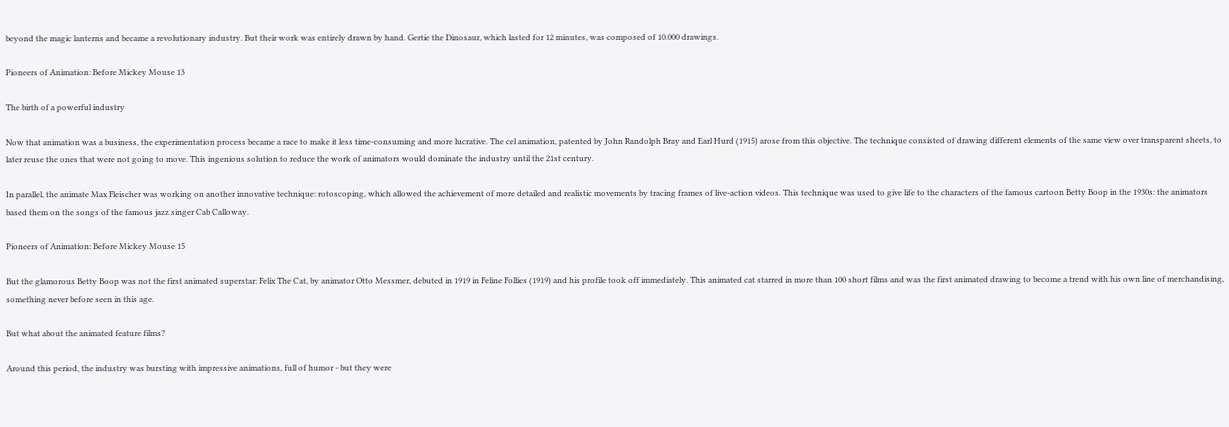beyond the magic lanterns and became a revolutionary industry. But their work was entirely drawn by hand. Gertie the Dinosaur, which lasted for 12 minutes, was composed of 10.000 drawings.

Pioneers of Animation: Before Mickey Mouse 13

The birth of a powerful industry

Now that animation was a business, the experimentation process became a race to make it less time-consuming and more lucrative. The cel animation, patented by John Randolph Bray and Earl Hurd (1915) arose from this objective. The technique consisted of drawing different elements of the same view over transparent sheets, to later reuse the ones that were not going to move. This ingenious solution to reduce the work of animators would dominate the industry until the 21st century.

In parallel, the animate Max Fleischer was working on another innovative technique: rotoscoping, which allowed the achievement of more detailed and realistic movements by tracing frames of live-action videos. This technique was used to give life to the characters of the famous cartoon Betty Boop in the 1930s: the animators based them on the songs of the famous jazz singer Cab Calloway.

Pioneers of Animation: Before Mickey Mouse 15

But the glamorous Betty Boop was not the first animated superstar: Felix The Cat, by animator Otto Messmer, debuted in 1919 in Feline Follies (1919) and his profile took off immediately. This animated cat starred in more than 100 short films and was the first animated drawing to become a trend with his own line of merchandising, something never before seen in this age.

But what about the animated feature films?

Around this period, the industry was bursting with impressive animations, full of humor - but they were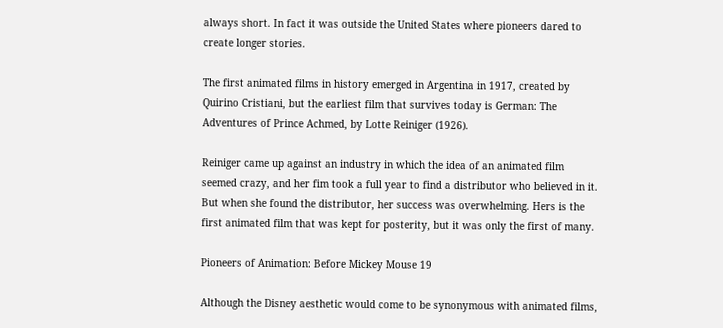always short. In fact it was outside the United States where pioneers dared to create longer stories.

The first animated films in history emerged in Argentina in 1917, created by Quirino Cristiani, but the earliest film that survives today is German: The Adventures of Prince Achmed, by Lotte Reiniger (1926).

Reiniger came up against an industry in which the idea of an animated film seemed crazy, and her fim took a full year to find a distributor who believed in it. But when she found the distributor, her success was overwhelming. Hers is the first animated film that was kept for posterity, but it was only the first of many.

Pioneers of Animation: Before Mickey Mouse 19

Although the Disney aesthetic would come to be synonymous with animated films,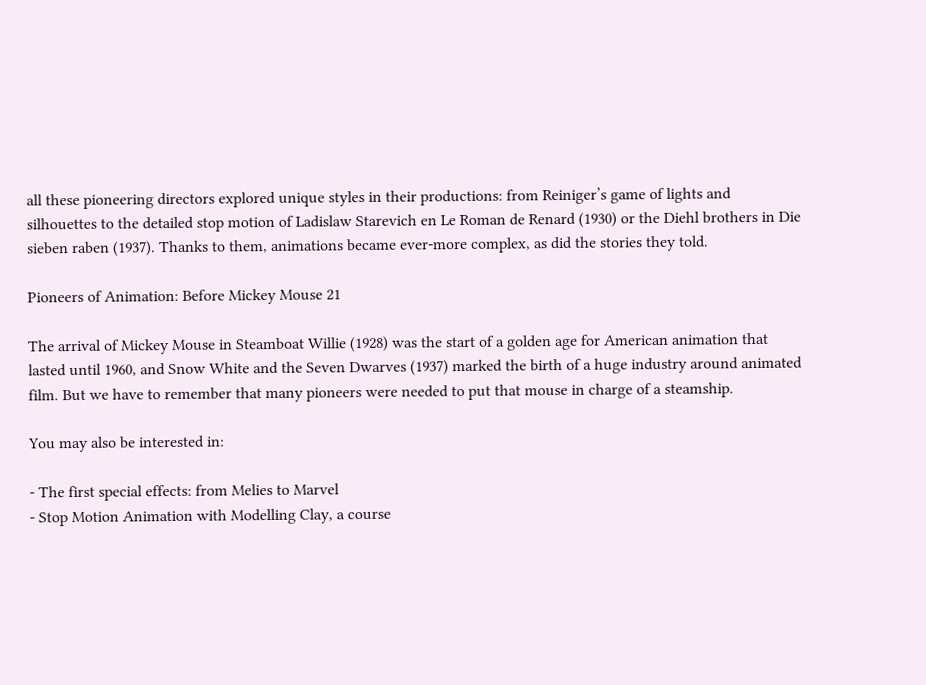all these pioneering directors explored unique styles in their productions: from Reiniger’s game of lights and silhouettes to the detailed stop motion of Ladislaw Starevich en Le Roman de Renard (1930) or the Diehl brothers in Die sieben raben (1937). Thanks to them, animations became ever-more complex, as did the stories they told.

Pioneers of Animation: Before Mickey Mouse 21

The arrival of Mickey Mouse in Steamboat Willie (1928) was the start of a golden age for American animation that lasted until 1960, and Snow White and the Seven Dwarves (1937) marked the birth of a huge industry around animated film. But we have to remember that many pioneers were needed to put that mouse in charge of a steamship.

You may also be interested in:

- The first special effects: from Melies to Marvel
- Stop Motion Animation with Modelling Clay, a course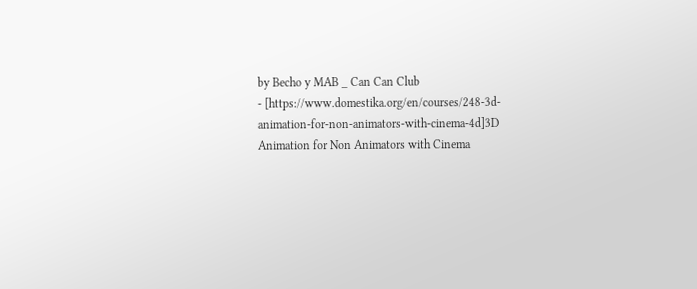by Becho y MAB _ Can Can Club
- [https://www.domestika.org/en/courses/248-3d-animation-for-non-animators-with-cinema-4d]3D Animation for Non Animators with Cinema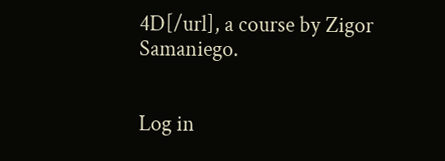4D[/url], a course by Zigor Samaniego.


Log in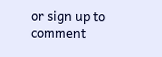or sign up to comment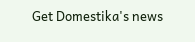Get Domestika's news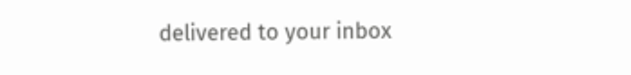delivered to your inbox